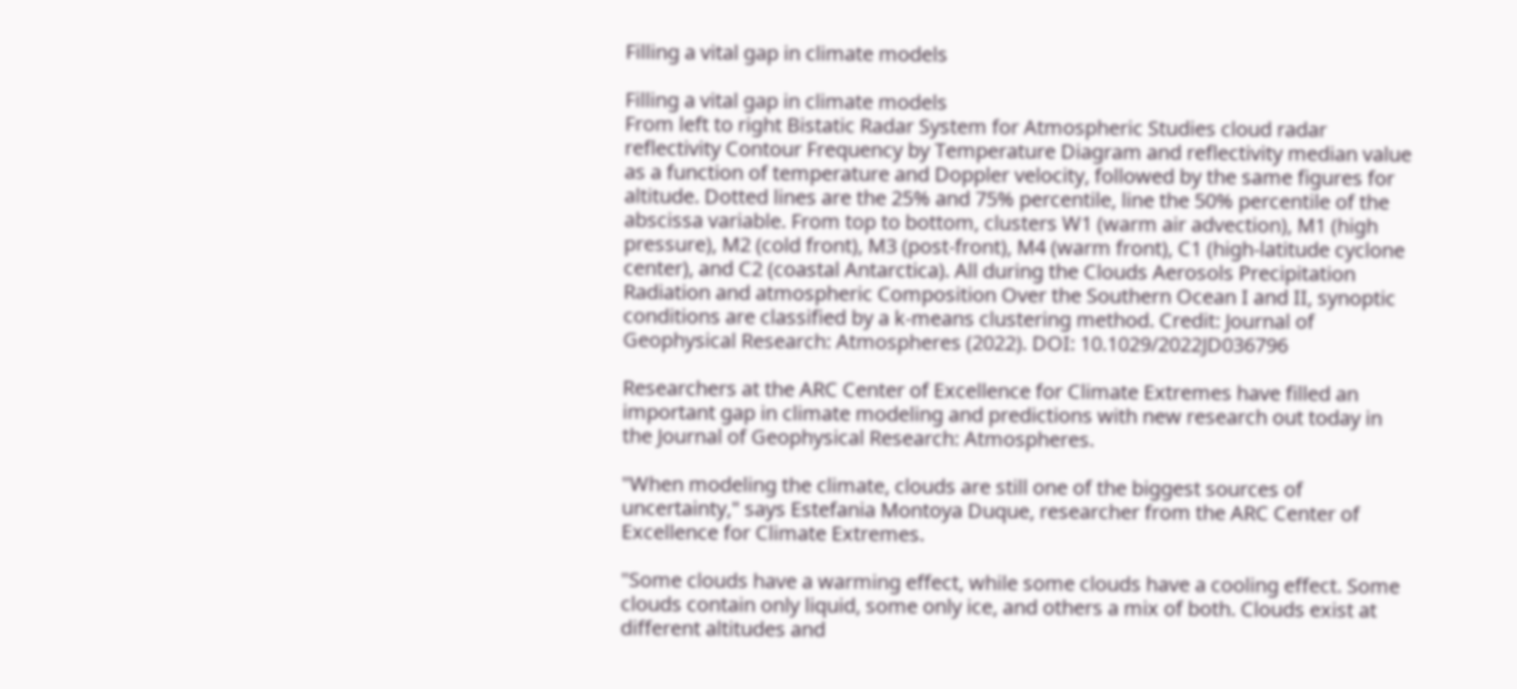Filling a vital gap in climate models

Filling a vital gap in climate models
From left to right Bistatic Radar System for Atmospheric Studies cloud radar reflectivity Contour Frequency by Temperature Diagram and reflectivity median value as a function of temperature and Doppler velocity, followed by the same figures for altitude. Dotted lines are the 25% and 75% percentile, line the 50% percentile of the abscissa variable. From top to bottom, clusters W1 (warm air advection), M1 (high pressure), M2 (cold front), M3 (post-front), M4 (warm front), C1 (high-latitude cyclone center), and C2 (coastal Antarctica). All during the Clouds Aerosols Precipitation Radiation and atmospheric Composition Over the Southern Ocean I and II, synoptic conditions are classified by a k-means clustering method. Credit: Journal of Geophysical Research: Atmospheres (2022). DOI: 10.1029/2022JD036796

Researchers at the ARC Center of Excellence for Climate Extremes have filled an important gap in climate modeling and predictions with new research out today in the Journal of Geophysical Research: Atmospheres.

"When modeling the climate, clouds are still one of the biggest sources of uncertainty," says Estefania Montoya Duque, researcher from the ARC Center of Excellence for Climate Extremes.

"Some clouds have a warming effect, while some clouds have a cooling effect. Some clouds contain only liquid, some only ice, and others a mix of both. Clouds exist at different altitudes and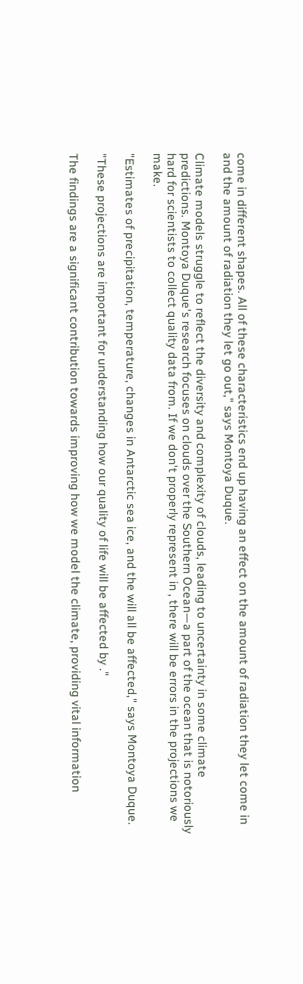come in different shapes. All of these characteristics end up having an effect on the amount of radiation they let come in and the amount of radiation they let go out," says Montoya Duque.

Climate models struggle to reflect the diversity and complexity of clouds, leading to uncertainty in some climate predictions. Montoya Duque's research focuses on clouds over the Southern Ocean—a part of the ocean that is notoriously hard for scientists to collect quality data from. If we don't properly represent in , there will be errors in the projections we make.

"Estimates of precipitation, temperature, changes in Antarctic sea ice, and the will all be affected," says Montoya Duque.

"These projections are important for understanding how our quality of life will be affected by ."

The findings are a significant contribution towards improving how we model the climate, providing vital information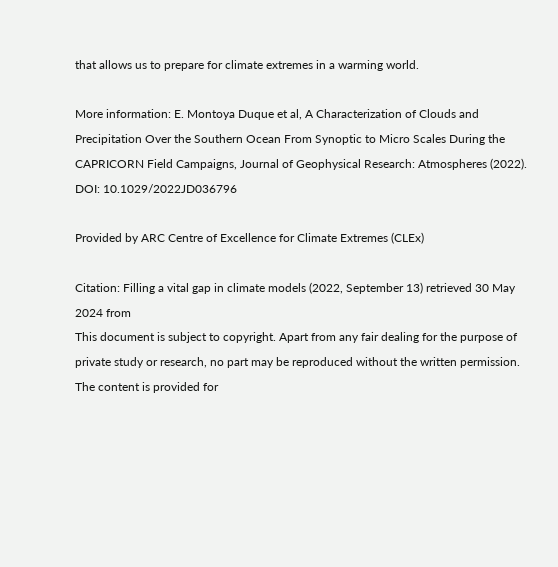that allows us to prepare for climate extremes in a warming world.

More information: E. Montoya Duque et al, A Characterization of Clouds and Precipitation Over the Southern Ocean From Synoptic to Micro Scales During the CAPRICORN Field Campaigns, Journal of Geophysical Research: Atmospheres (2022). DOI: 10.1029/2022JD036796

Provided by ARC Centre of Excellence for Climate Extremes (CLEx)

Citation: Filling a vital gap in climate models (2022, September 13) retrieved 30 May 2024 from
This document is subject to copyright. Apart from any fair dealing for the purpose of private study or research, no part may be reproduced without the written permission. The content is provided for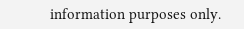information purposes only.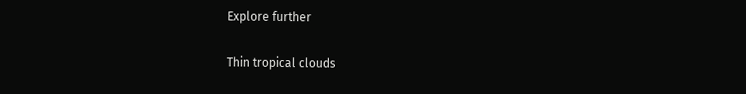Explore further

Thin tropical clouds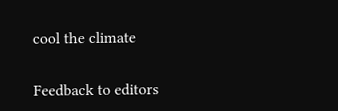cool the climate


Feedback to editors